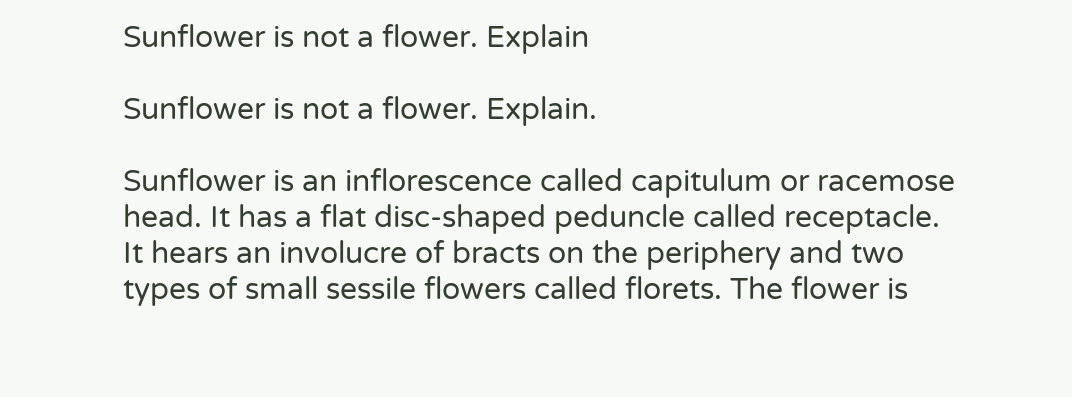Sunflower is not a flower. Explain

Sunflower is not a flower. Explain.

Sunflower is an inflorescence called capitulum or racemose head. It has a flat disc-shaped peduncle called receptacle. It hears an involucre of bracts on the periphery and two types of small sessile flowers called florets. The flower is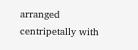arranged centripetally with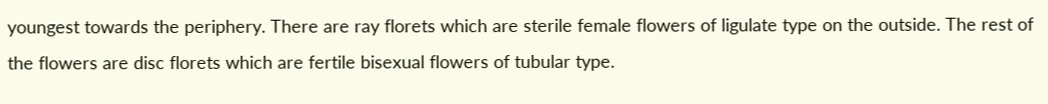youngest towards the periphery. There are ray florets which are sterile female flowers of ligulate type on the outside. The rest of the flowers are disc florets which are fertile bisexual flowers of tubular type.